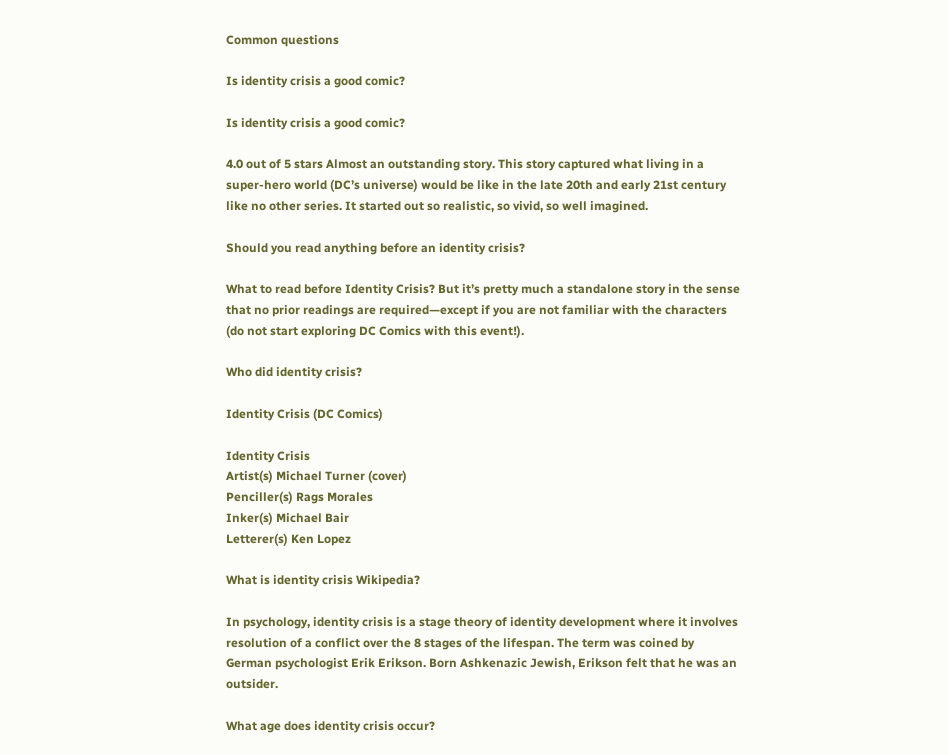Common questions

Is identity crisis a good comic?

Is identity crisis a good comic?

4.0 out of 5 stars Almost an outstanding story. This story captured what living in a super-hero world (DC’s universe) would be like in the late 20th and early 21st century like no other series. It started out so realistic, so vivid, so well imagined.

Should you read anything before an identity crisis?

What to read before Identity Crisis? But it’s pretty much a standalone story in the sense that no prior readings are required—except if you are not familiar with the characters (do not start exploring DC Comics with this event!).

Who did identity crisis?

Identity Crisis (DC Comics)

Identity Crisis
Artist(s) Michael Turner (cover)
Penciller(s) Rags Morales
Inker(s) Michael Bair
Letterer(s) Ken Lopez

What is identity crisis Wikipedia?

In psychology, identity crisis is a stage theory of identity development where it involves resolution of a conflict over the 8 stages of the lifespan. The term was coined by German psychologist Erik Erikson. Born Ashkenazic Jewish, Erikson felt that he was an outsider.

What age does identity crisis occur?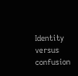Identity versus confusion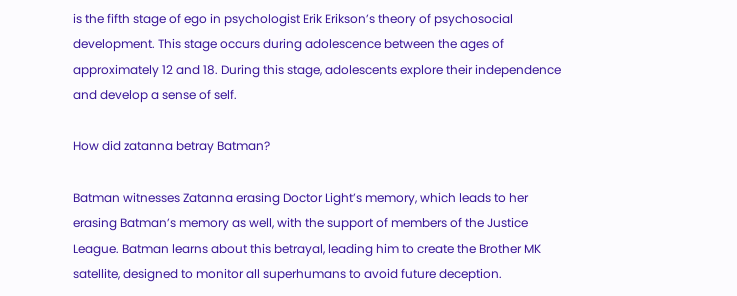is the fifth stage of ego in psychologist Erik Erikson’s theory of psychosocial development. This stage occurs during adolescence between the ages of approximately 12 and 18. During this stage, adolescents explore their independence and develop a sense of self.

How did zatanna betray Batman?

Batman witnesses Zatanna erasing Doctor Light’s memory, which leads to her erasing Batman’s memory as well, with the support of members of the Justice League. Batman learns about this betrayal, leading him to create the Brother MK satellite, designed to monitor all superhumans to avoid future deception.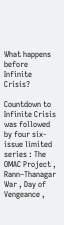What happens before Infinite Crisis?

Countdown to Infinite Crisis was followed by four six-issue limited series : The OMAC Project , Rann–Thanagar War , Day of Vengeance ,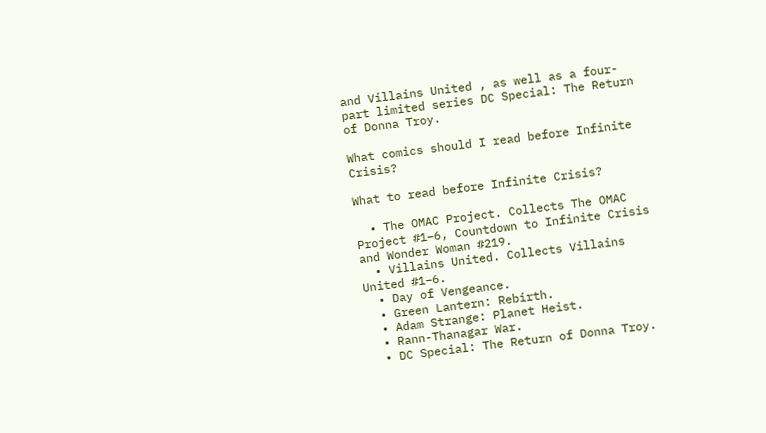and Villains United , as well as a four-part limited series DC Special: The Return of Donna Troy.

What comics should I read before Infinite Crisis?

What to read before Infinite Crisis?

  • The OMAC Project. Collects The OMAC Project #1–6, Countdown to Infinite Crisis and Wonder Woman #219.
  • Villains United. Collects Villains United #1–6.
  • Day of Vengeance.
  • Green Lantern: Rebirth.
  • Adam Strange: Planet Heist.
  • Rann-Thanagar War.
  • DC Special: The Return of Donna Troy.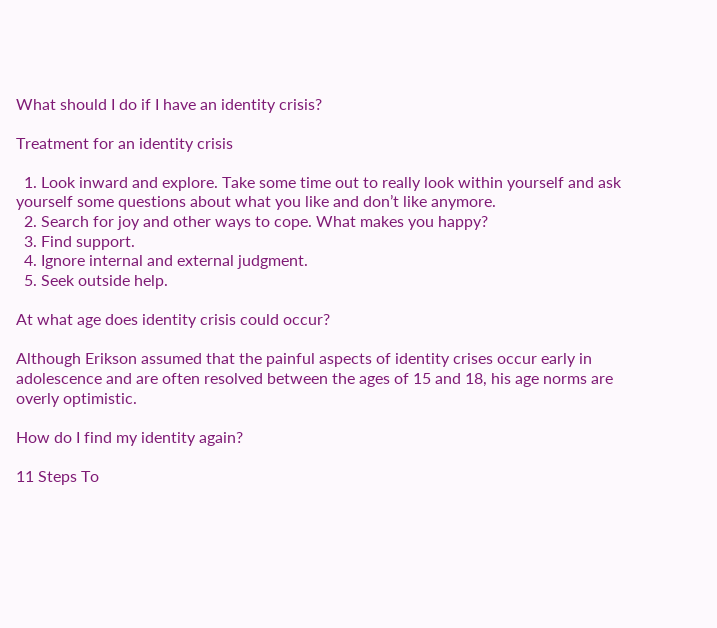What should I do if I have an identity crisis?

Treatment for an identity crisis

  1. Look inward and explore. Take some time out to really look within yourself and ask yourself some questions about what you like and don’t like anymore.
  2. Search for joy and other ways to cope. What makes you happy?
  3. Find support.
  4. Ignore internal and external judgment.
  5. Seek outside help.

At what age does identity crisis could occur?

Although Erikson assumed that the painful aspects of identity crises occur early in adolescence and are often resolved between the ages of 15 and 18, his age norms are overly optimistic.

How do I find my identity again?

11 Steps To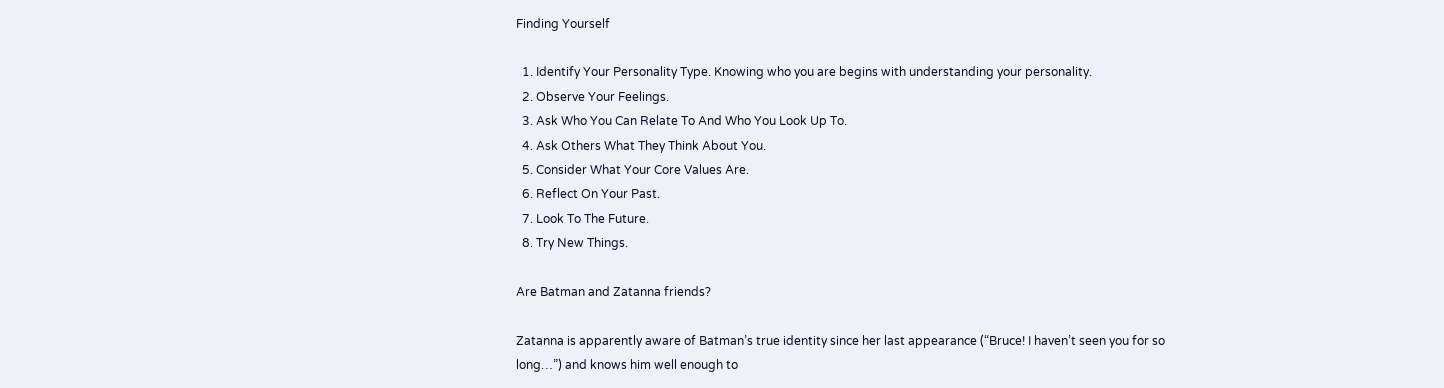Finding Yourself

  1. Identify Your Personality Type. Knowing who you are begins with understanding your personality.
  2. Observe Your Feelings.
  3. Ask Who You Can Relate To And Who You Look Up To.
  4. Ask Others What They Think About You.
  5. Consider What Your Core Values Are.
  6. Reflect On Your Past.
  7. Look To The Future.
  8. Try New Things.

Are Batman and Zatanna friends?

Zatanna is apparently aware of Batman’s true identity since her last appearance (“Bruce! I haven’t seen you for so long…”) and knows him well enough to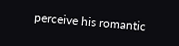perceive his romantic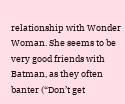relationship with Wonder Woman. She seems to be very good friends with Batman, as they often banter (“Don’t get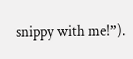snippy with me!”).